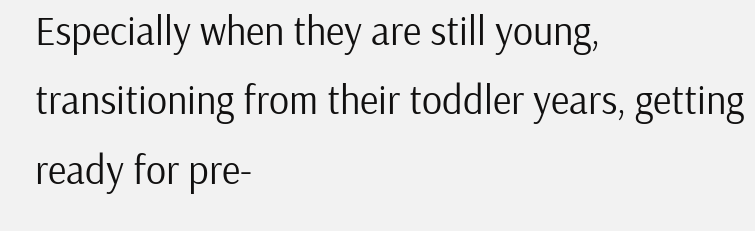Especially when they are still young, transitioning from their toddler years, getting ready for pre-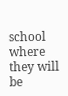school where they will be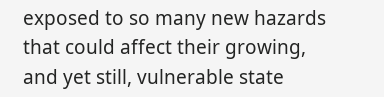exposed to so many new hazards that could affect their growing, and yet still, vulnerable state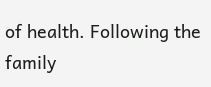of health. Following the family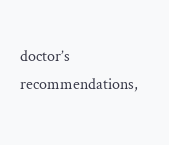doctor’s recommendations,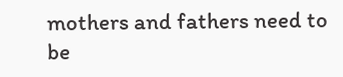mothers and fathers need to be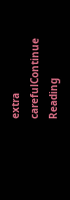extra carefulContinue Reading